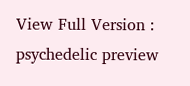View Full Version : psychedelic preview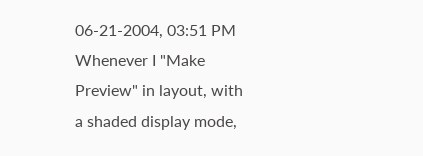06-21-2004, 03:51 PM
Whenever I "Make Preview" in layout, with a shaded display mode,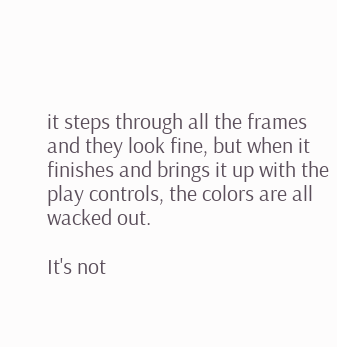it steps through all the frames and they look fine, but when it finishes and brings it up with the play controls, the colors are all wacked out.

It's not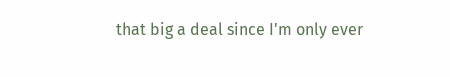that big a deal since I'm only ever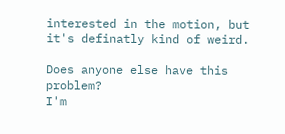interested in the motion, but it's definatly kind of weird.

Does anyone else have this problem?
I'm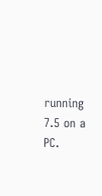running 7.5 on a PC.